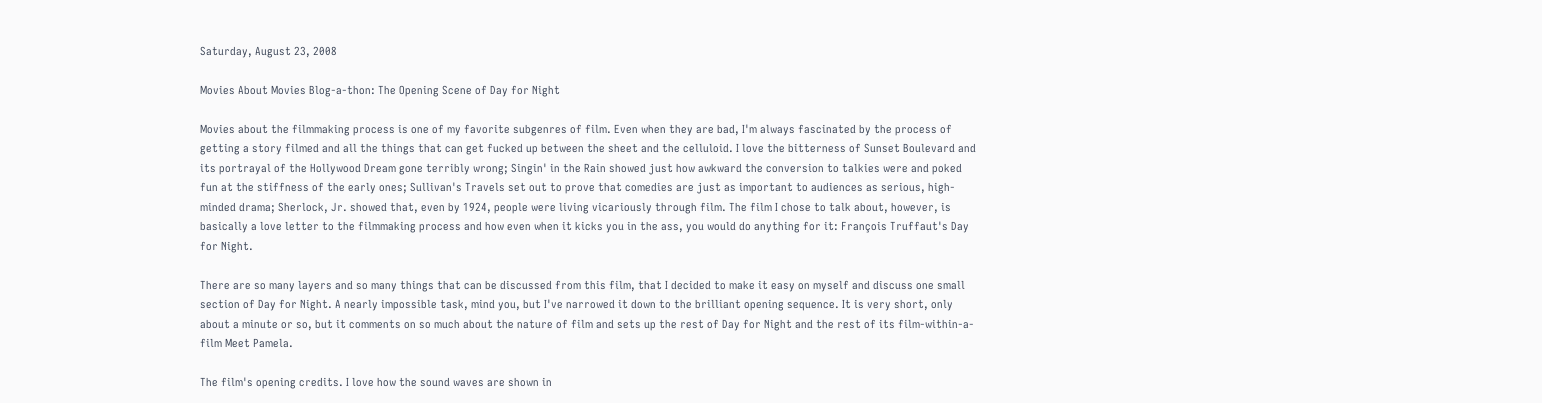Saturday, August 23, 2008

Movies About Movies Blog-a-thon: The Opening Scene of Day for Night

Movies about the filmmaking process is one of my favorite subgenres of film. Even when they are bad, I'm always fascinated by the process of getting a story filmed and all the things that can get fucked up between the sheet and the celluloid. I love the bitterness of Sunset Boulevard and its portrayal of the Hollywood Dream gone terribly wrong; Singin' in the Rain showed just how awkward the conversion to talkies were and poked fun at the stiffness of the early ones; Sullivan's Travels set out to prove that comedies are just as important to audiences as serious, high-minded drama; Sherlock, Jr. showed that, even by 1924, people were living vicariously through film. The film I chose to talk about, however, is basically a love letter to the filmmaking process and how even when it kicks you in the ass, you would do anything for it: François Truffaut's Day for Night.

There are so many layers and so many things that can be discussed from this film, that I decided to make it easy on myself and discuss one small section of Day for Night. A nearly impossible task, mind you, but I've narrowed it down to the brilliant opening sequence. It is very short, only about a minute or so, but it comments on so much about the nature of film and sets up the rest of Day for Night and the rest of its film-within-a-film Meet Pamela.

The film's opening credits. I love how the sound waves are shown in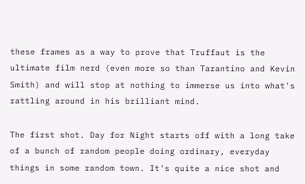these frames as a way to prove that Truffaut is the ultimate film nerd (even more so than Tarantino and Kevin Smith) and will stop at nothing to immerse us into what's rattling around in his brilliant mind.

The first shot. Day for Night starts off with a long take of a bunch of random people doing ordinary, everyday things in some random town. It's quite a nice shot and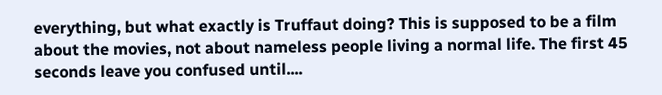everything, but what exactly is Truffaut doing? This is supposed to be a film about the movies, not about nameless people living a normal life. The first 45 seconds leave you confused until....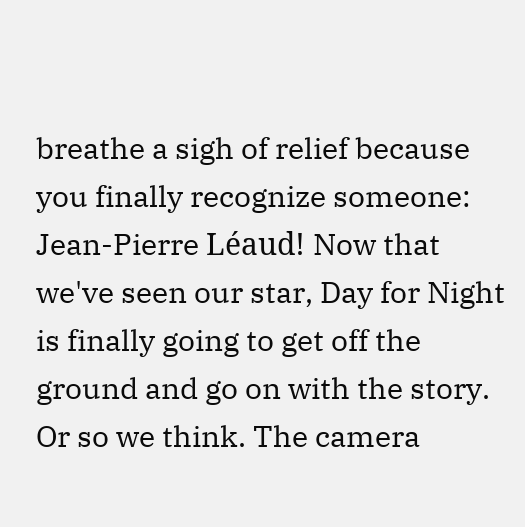breathe a sigh of relief because you finally recognize someone: Jean-Pierre Léaud! Now that we've seen our star, Day for Night is finally going to get off the ground and go on with the story. Or so we think. The camera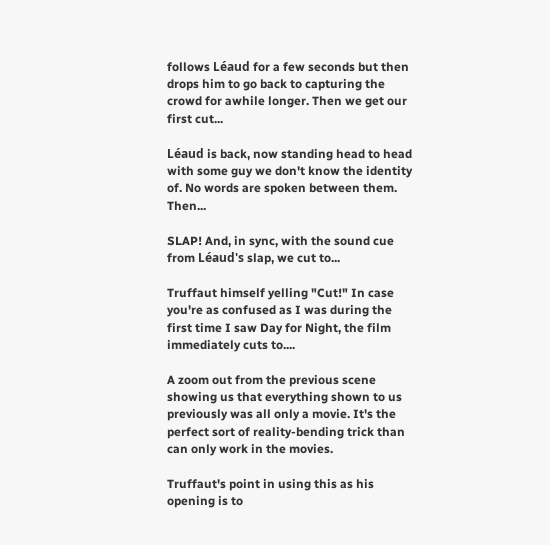follows Léaud for a few seconds but then drops him to go back to capturing the crowd for awhile longer. Then we get our first cut...

Léaud is back, now standing head to head with some guy we don't know the identity of. No words are spoken between them. Then...

SLAP! And, in sync, with the sound cue from Léaud's slap, we cut to...

Truffaut himself yelling "Cut!" In case you're as confused as I was during the first time I saw Day for Night, the film immediately cuts to....

A zoom out from the previous scene showing us that everything shown to us previously was all only a movie. It's the perfect sort of reality-bending trick than can only work in the movies.

Truffaut's point in using this as his opening is to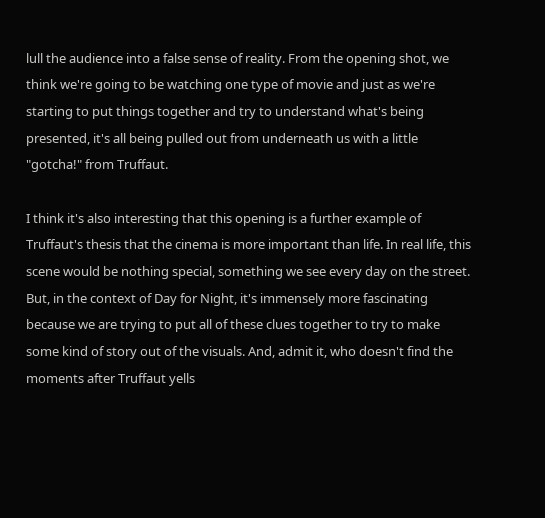lull the audience into a false sense of reality. From the opening shot, we think we're going to be watching one type of movie and just as we're starting to put things together and try to understand what's being presented, it's all being pulled out from underneath us with a little "gotcha!" from Truffaut.

I think it's also interesting that this opening is a further example of Truffaut's thesis that the cinema is more important than life. In real life, this scene would be nothing special, something we see every day on the street. But, in the context of Day for Night, it's immensely more fascinating because we are trying to put all of these clues together to try to make some kind of story out of the visuals. And, admit it, who doesn't find the moments after Truffaut yells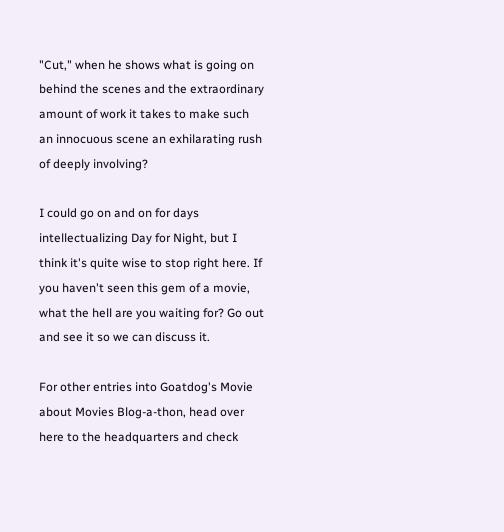"Cut," when he shows what is going on behind the scenes and the extraordinary amount of work it takes to make such an innocuous scene an exhilarating rush of deeply involving?

I could go on and on for days intellectualizing Day for Night, but I think it's quite wise to stop right here. If you haven't seen this gem of a movie, what the hell are you waiting for? Go out and see it so we can discuss it.

For other entries into Goatdog's Movie about Movies Blog-a-thon, head over here to the headquarters and check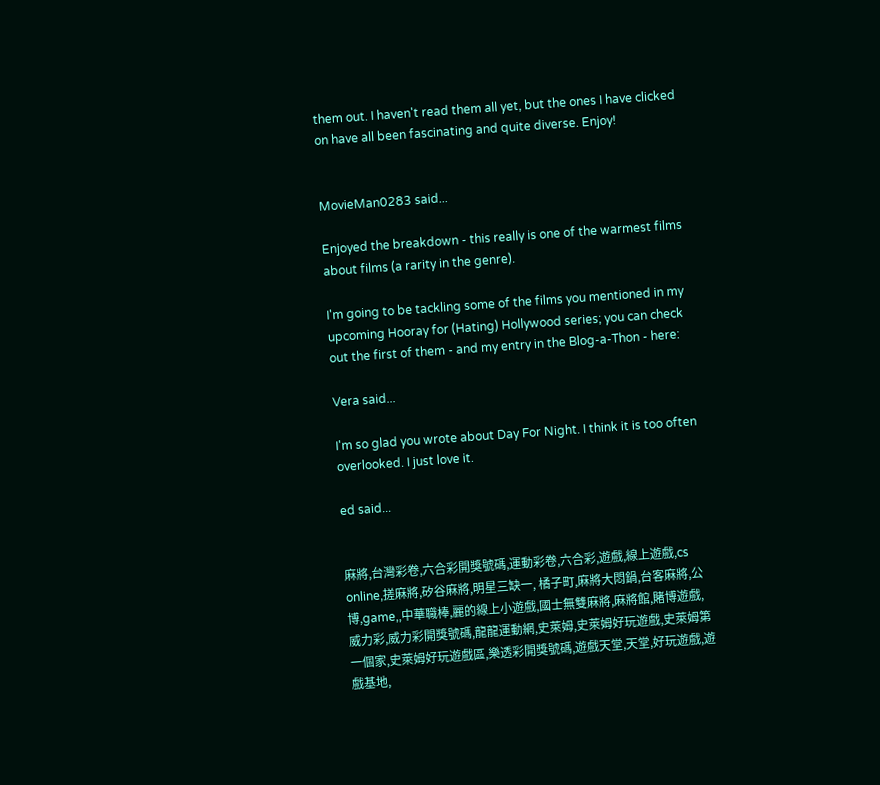them out. I haven't read them all yet, but the ones I have clicked on have all been fascinating and quite diverse. Enjoy!


MovieMan0283 said...

Enjoyed the breakdown - this really is one of the warmest films about films (a rarity in the genre).

I'm going to be tackling some of the films you mentioned in my upcoming Hooray for (Hating) Hollywood series; you can check out the first of them - and my entry in the Blog-a-Thon - here:

Vera said...

I'm so glad you wrote about Day For Night. I think it is too often overlooked. I just love it.

ed said...


麻將,台灣彩卷,六合彩開獎號碼,運動彩卷,六合彩,遊戲,線上遊戲,cs online,搓麻將,矽谷麻將,明星三缺一, 橘子町,麻將大悶鍋,台客麻將,公博,game,,中華職棒,麗的線上小遊戲,國士無雙麻將,麻將館,賭博遊戲,威力彩,威力彩開獎號碼,龍龍運動網,史萊姆,史萊姆好玩遊戲,史萊姆第一個家,史萊姆好玩遊戲區,樂透彩開獎號碼,遊戲天堂,天堂,好玩遊戲,遊戲基地,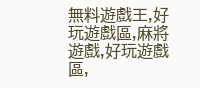無料遊戲王,好玩遊戲區,麻將遊戲,好玩遊戲區,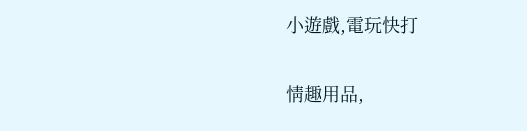小遊戲,電玩快打

情趣用品,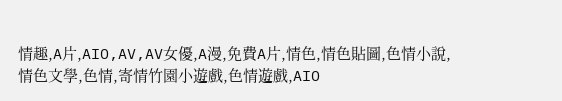情趣,A片,AIO,AV,AV女優,A漫,免費A片,情色,情色貼圖,色情小說,情色文學,色情,寄情竹園小遊戲,色情遊戲,AIO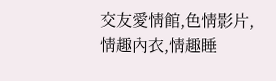交友愛情館,色情影片,情趣內衣,情趣睡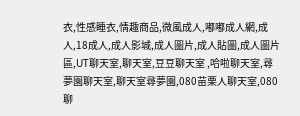衣,性感睡衣,情趣商品,微風成人,嘟嘟成人網,成人,18成人,成人影城,成人圖片,成人貼圖,成人圖片區,UT聊天室,聊天室,豆豆聊天室 ,哈啦聊天室,尋夢園聊天室,聊天室尋夢園,080苗栗人聊天室,080聊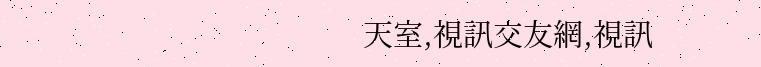天室,視訊交友網,視訊